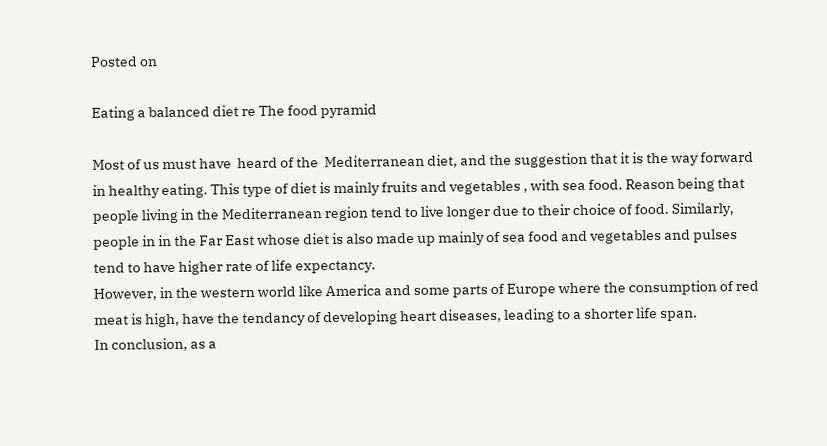Posted on

Eating a balanced diet re The food pyramid

Most of us must have  heard of the  Mediterranean diet, and the suggestion that it is the way forward in healthy eating. This type of diet is mainly fruits and vegetables , with sea food. Reason being that people living in the Mediterranean region tend to live longer due to their choice of food. Similarly, people in in the Far East whose diet is also made up mainly of sea food and vegetables and pulses tend to have higher rate of life expectancy.
However, in the western world like America and some parts of Europe where the consumption of red meat is high, have the tendancy of developing heart diseases, leading to a shorter life span.
In conclusion, as a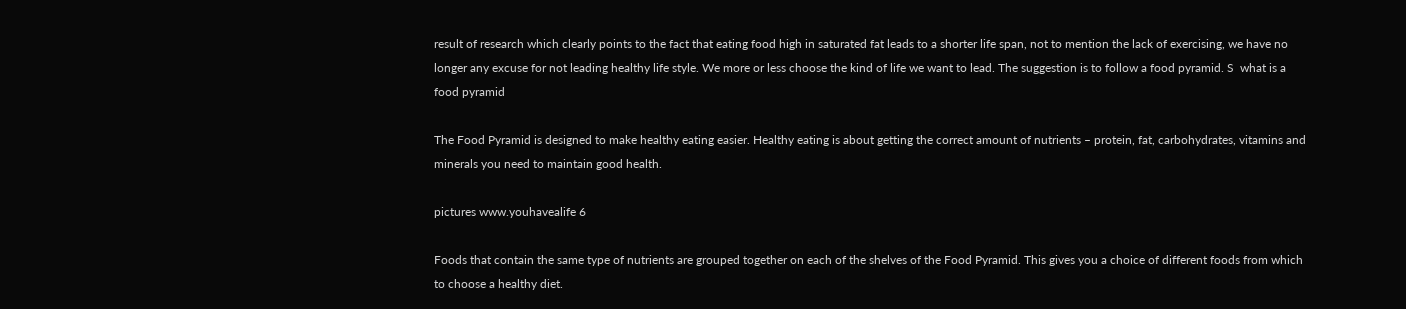result of research which clearly points to the fact that eating food high in saturated fat leads to a shorter life span, not to mention the lack of exercising, we have no longer any excuse for not leading healthy life style. We more or less choose the kind of life we want to lead. The suggestion is to follow a food pyramid. S  what is a food pyramid

The Food Pyramid is designed to make healthy eating easier. Healthy eating is about getting the correct amount of nutrients – protein, fat, carbohydrates, vitamins and minerals you need to maintain good health.

pictures www.youhavealife 6

Foods that contain the same type of nutrients are grouped together on each of the shelves of the Food Pyramid. This gives you a choice of different foods from which to choose a healthy diet.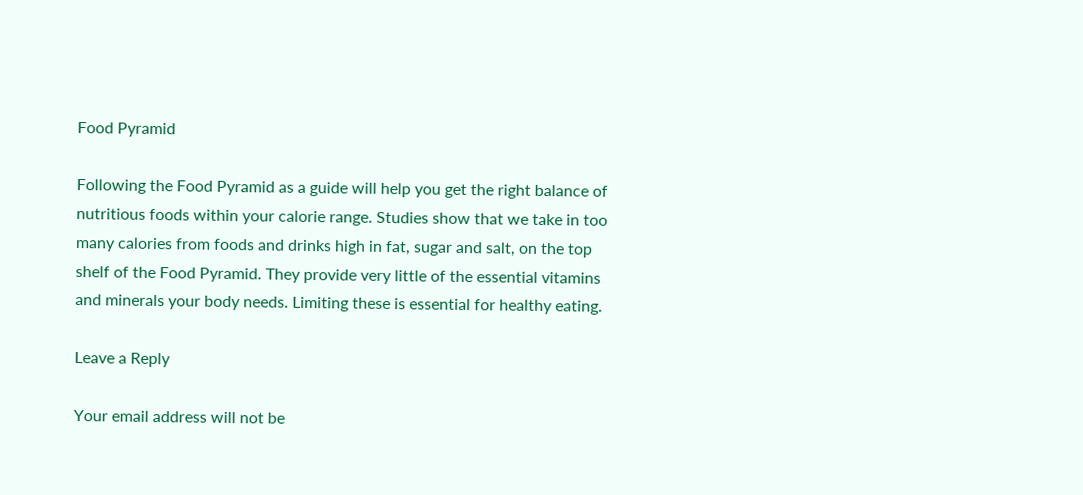Food Pyramid

Following the Food Pyramid as a guide will help you get the right balance of nutritious foods within your calorie range. Studies show that we take in too many calories from foods and drinks high in fat, sugar and salt, on the top shelf of the Food Pyramid. They provide very little of the essential vitamins and minerals your body needs. Limiting these is essential for healthy eating.

Leave a Reply

Your email address will not be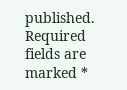published. Required fields are marked *